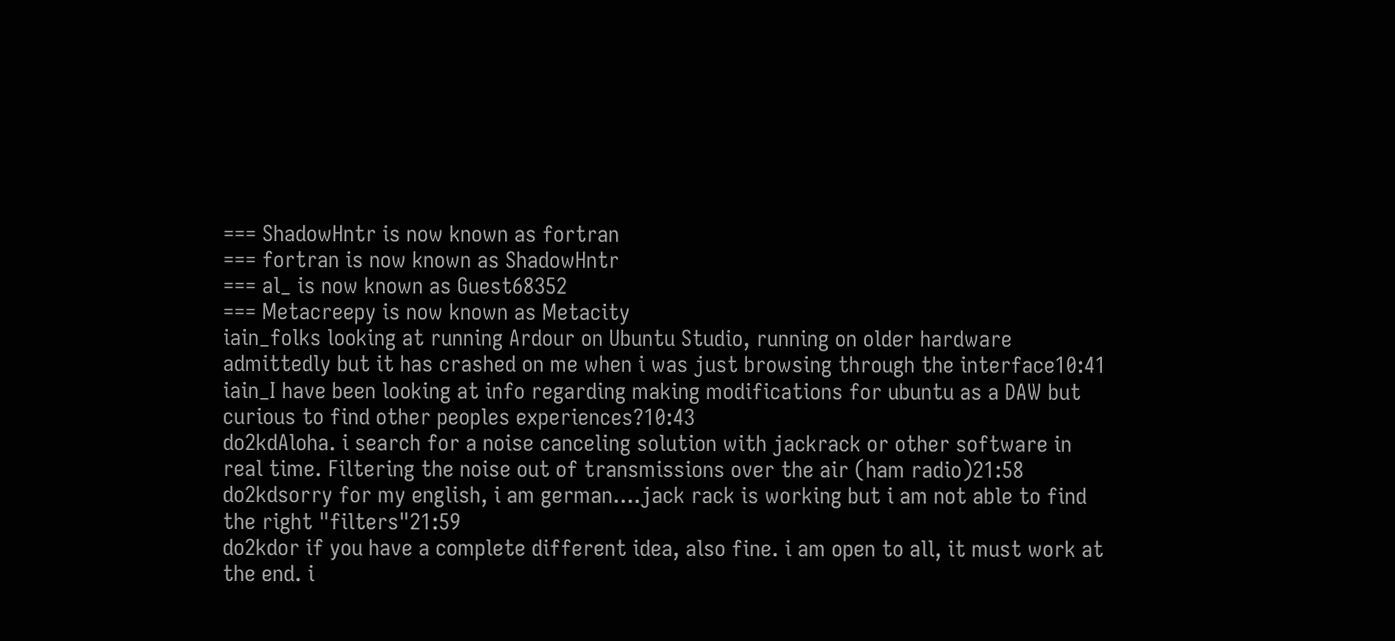=== ShadowHntr is now known as fortran
=== fortran is now known as ShadowHntr
=== al_ is now known as Guest68352
=== Metacreepy is now known as Metacity
iain_folks looking at running Ardour on Ubuntu Studio, running on older hardware admittedly but it has crashed on me when i was just browsing through the interface10:41
iain_I have been looking at info regarding making modifications for ubuntu as a DAW but curious to find other peoples experiences?10:43
do2kdAloha. i search for a noise canceling solution with jackrack or other software in real time. Filtering the noise out of transmissions over the air (ham radio)21:58
do2kdsorry for my english, i am german....jack rack is working but i am not able to find the right "filters"21:59
do2kdor if you have a complete different idea, also fine. i am open to all, it must work at the end. i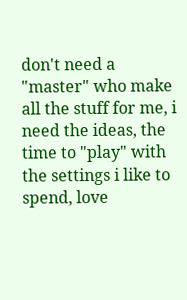don't need a "master" who make all the stuff for me, i need the ideas, the time to "play" with the settings i like to spend, love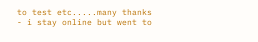to test etc.....many thanks - i stay online but went to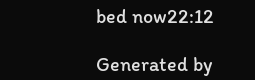bed now22:12

Generated by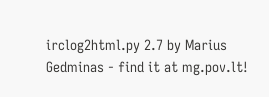irclog2html.py 2.7 by Marius Gedminas - find it at mg.pov.lt!